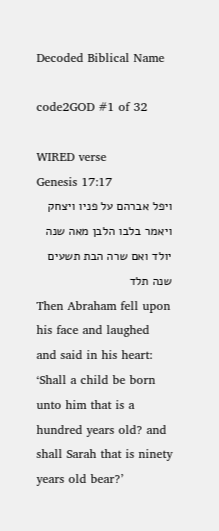Decoded Biblical Name

code2GOD #1 of 32

WIRED verse
Genesis 17:17
ויפל אברהם על פניו ויצחק ויאמר בלבו הלבן מאה שנה יולד ואם שרה הבת תשעים שנה תלד
Then Abraham fell upon his face and laughed and said in his heart: ‘Shall a child be born unto him that is a hundred years old? and shall Sarah that is ninety years old bear?’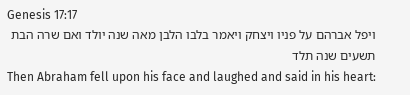Genesis 17:17
ויפל אברהם על פניו ויצחק ויאמר בלבו הלבן מאה שנה יולד ואם שרה הבת תשעים שנה תלד
Then Abraham fell upon his face and laughed and said in his heart: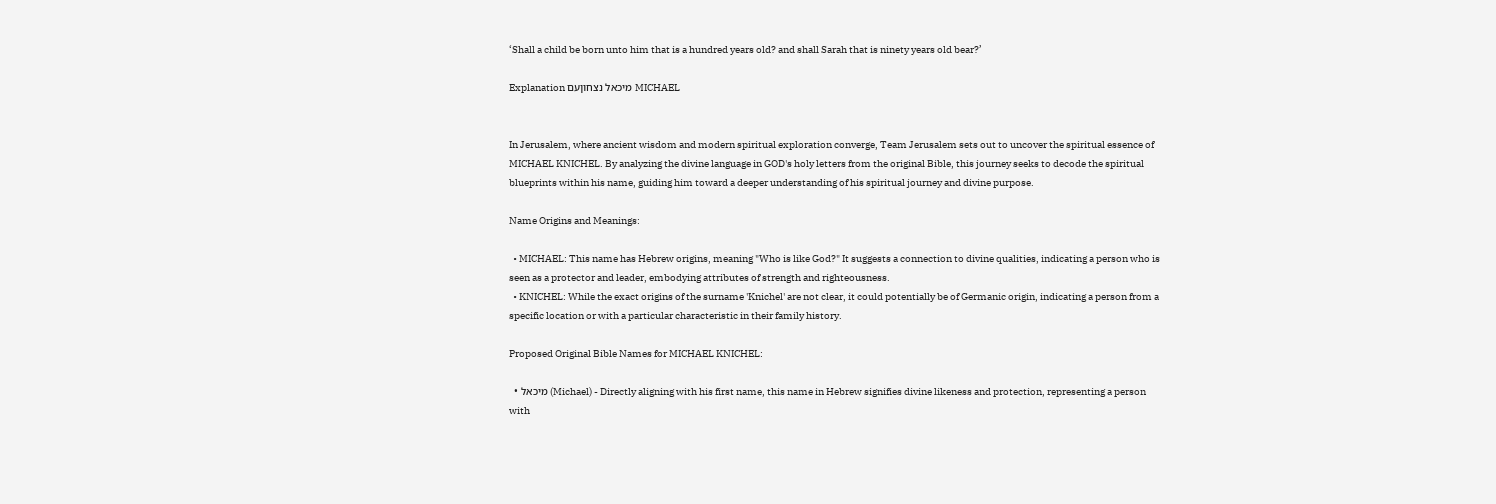‘Shall a child be born unto him that is a hundred years old? and shall Sarah that is ninety years old bear?’

Explanation מיכאל נצחוןעם MICHAEL


In Jerusalem, where ancient wisdom and modern spiritual exploration converge, Team Jerusalem sets out to uncover the spiritual essence of MICHAEL KNICHEL. By analyzing the divine language in GOD's holy letters from the original Bible, this journey seeks to decode the spiritual blueprints within his name, guiding him toward a deeper understanding of his spiritual journey and divine purpose.

Name Origins and Meanings:

  • MICHAEL: This name has Hebrew origins, meaning "Who is like God?" It suggests a connection to divine qualities, indicating a person who is seen as a protector and leader, embodying attributes of strength and righteousness.
  • KNICHEL: While the exact origins of the surname 'Knichel' are not clear, it could potentially be of Germanic origin, indicating a person from a specific location or with a particular characteristic in their family history.

Proposed Original Bible Names for MICHAEL KNICHEL:

  • מיכאל (Michael) - Directly aligning with his first name, this name in Hebrew signifies divine likeness and protection, representing a person with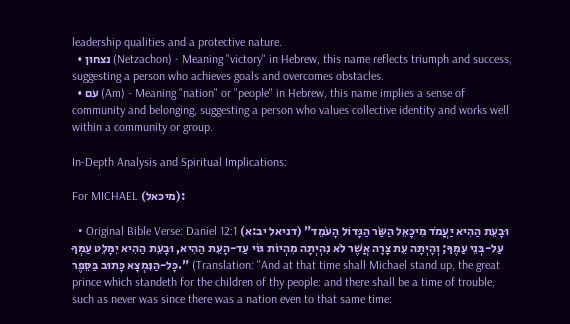leadership qualities and a protective nature.
  • נצחון (Netzachon) - Meaning "victory" in Hebrew, this name reflects triumph and success, suggesting a person who achieves goals and overcomes obstacles.
  • עם (Am) - Meaning "nation" or "people" in Hebrew, this name implies a sense of community and belonging, suggesting a person who values collective identity and works well within a community or group.

In-Depth Analysis and Spiritual Implications:

For MICHAEL (מיכאל):

  • Original Bible Verse: Daniel 12:1 (דניאל יב:א) "וּבָעֵת הַהִיא יַעֲמֹד מִיכָאֵל הַשַּׂר הַגָּדוֹל הָעֹמֵד עַל-בְּנֵי עַמֶּךָ; וְהָיְתָה עֵת צָרָה אֲשֶׁר לֹא נִהְיְתָה מִהְיוֹת גּוֹי עַד-הָעֵת הַהִיא, וּבָעֵת הַהִיא יִמָּלֵט עַמְּךָ כָּל-הַנִּמְצָא כָּתוּב בַּסֵּפֶר." (Translation: "And at that time shall Michael stand up, the great prince which standeth for the children of thy people: and there shall be a time of trouble, such as never was since there was a nation even to that same time: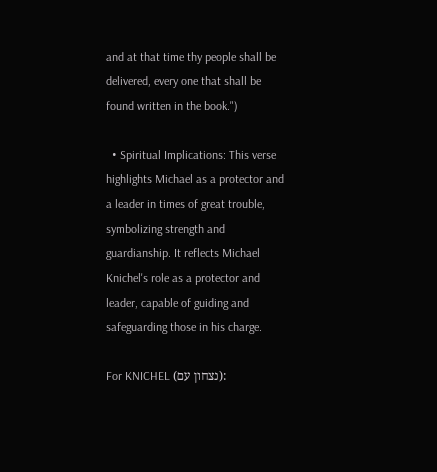and at that time thy people shall be delivered, every one that shall be found written in the book.")

  • Spiritual Implications: This verse highlights Michael as a protector and a leader in times of great trouble, symbolizing strength and guardianship. It reflects Michael Knichel's role as a protector and leader, capable of guiding and safeguarding those in his charge.

For KNICHEL (נצחון עם):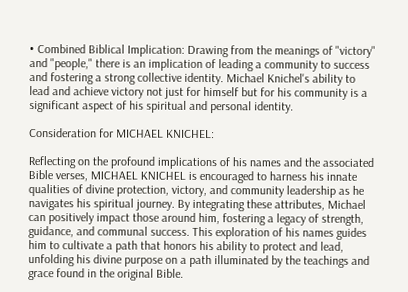• Combined Biblical Implication: Drawing from the meanings of "victory" and "people," there is an implication of leading a community to success and fostering a strong collective identity. Michael Knichel's ability to lead and achieve victory not just for himself but for his community is a significant aspect of his spiritual and personal identity.

Consideration for MICHAEL KNICHEL:

Reflecting on the profound implications of his names and the associated Bible verses, MICHAEL KNICHEL is encouraged to harness his innate qualities of divine protection, victory, and community leadership as he navigates his spiritual journey. By integrating these attributes, Michael can positively impact those around him, fostering a legacy of strength, guidance, and communal success. This exploration of his names guides him to cultivate a path that honors his ability to protect and lead, unfolding his divine purpose on a path illuminated by the teachings and grace found in the original Bible.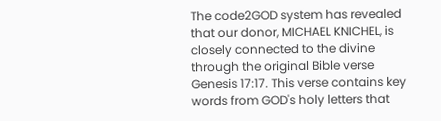The code2GOD system has revealed that our donor, MICHAEL KNICHEL, is closely connected to the divine through the original Bible verse Genesis 17:17. This verse contains key words from GOD's holy letters that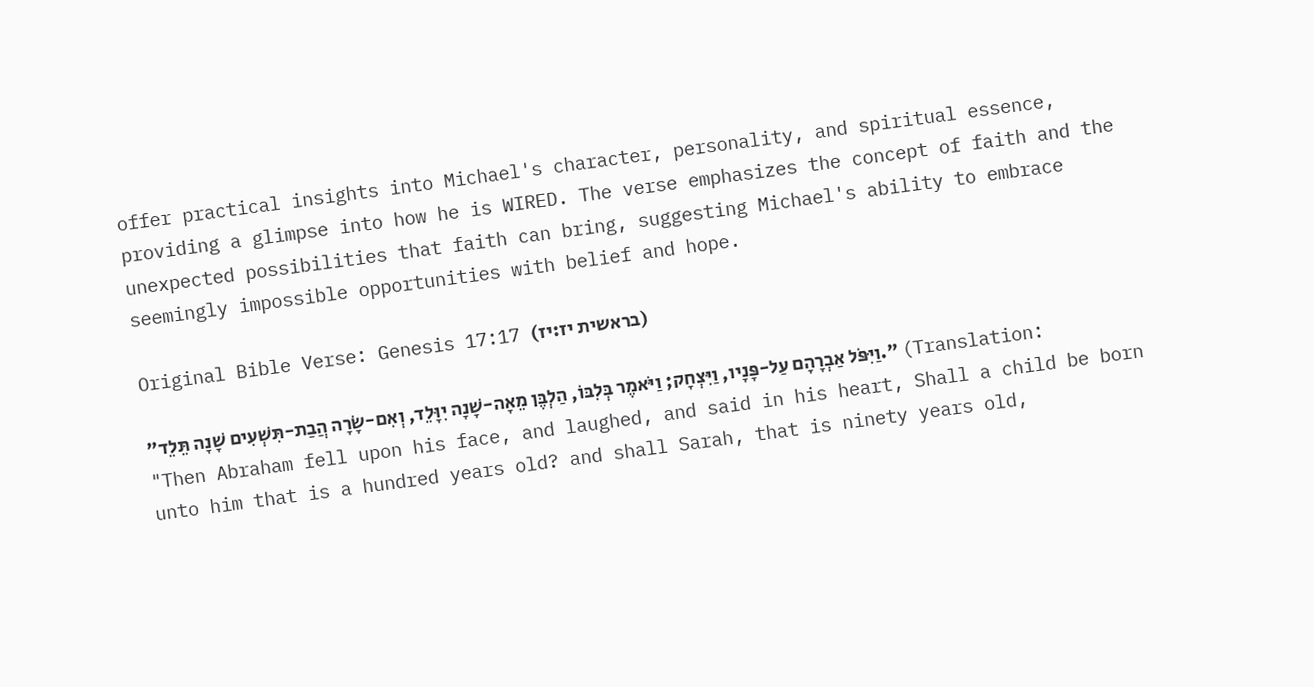offer practical insights into Michael's character, personality, and spiritual essence, providing a glimpse into how he is WIRED. The verse emphasizes the concept of faith and the unexpected possibilities that faith can bring, suggesting Michael's ability to embrace seemingly impossible opportunities with belief and hope.

Original Bible Verse: Genesis 17:17 (בראשית יז:יז)

"וַיִּפֹּל אַבְרָהָם עַל-פָּנָיו, וַיִּצְחָק; וַיֹּאמֶר בְּלִבּוֹ, הַלְבֶּן מֵאָה-שָׁנָה יִוָּלֵד, וְאִם-שָׂרָה הֲבַת-תִּשְׁעִים שָׁנָה תֵּלֵד." (Translation: "Then Abraham fell upon his face, and laughed, and said in his heart, Shall a child be born unto him that is a hundred years old? and shall Sarah, that is ninety years old,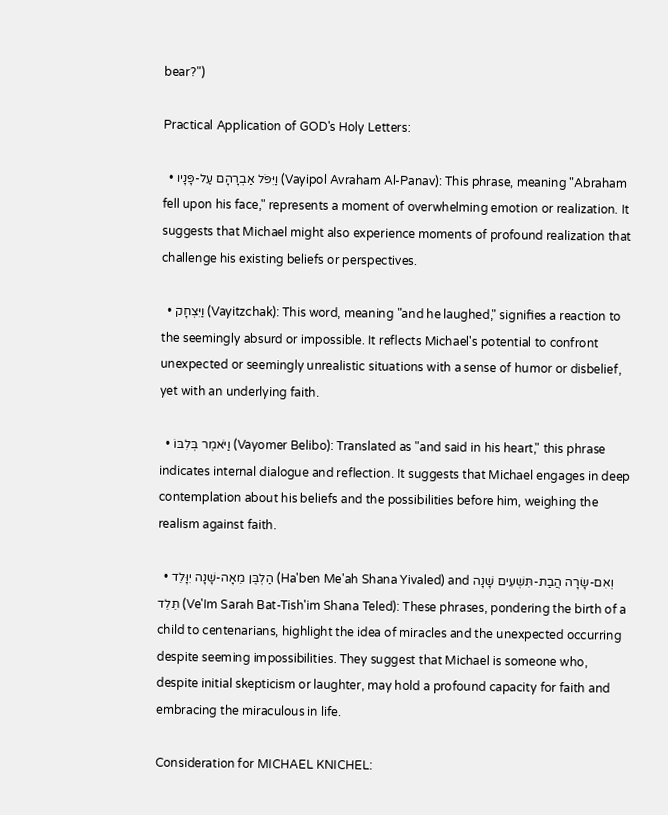bear?")

Practical Application of GOD's Holy Letters:

  • וַיִּפֹּל אַבְרָהָם עַל-פָּנָיו (Vayipol Avraham Al-Panav): This phrase, meaning "Abraham fell upon his face," represents a moment of overwhelming emotion or realization. It suggests that Michael might also experience moments of profound realization that challenge his existing beliefs or perspectives.

  • וַיִּצְחָק (Vayitzchak): This word, meaning "and he laughed," signifies a reaction to the seemingly absurd or impossible. It reflects Michael's potential to confront unexpected or seemingly unrealistic situations with a sense of humor or disbelief, yet with an underlying faith.

  • וַיֹּאמֶר בְּלִבּוֹ (Vayomer Belibo): Translated as "and said in his heart," this phrase indicates internal dialogue and reflection. It suggests that Michael engages in deep contemplation about his beliefs and the possibilities before him, weighing the realism against faith.

  • הַלְבֶּן מֵאָה-שָׁנָה יִוָּלֵד (Ha'ben Me'ah Shana Yivaled) and וְאִם-שָׂרָה הֲבַת-תִּשְׁעִים שָׁנָה תֵּלֵד (Ve'Im Sarah Bat-Tish'im Shana Teled): These phrases, pondering the birth of a child to centenarians, highlight the idea of miracles and the unexpected occurring despite seeming impossibilities. They suggest that Michael is someone who, despite initial skepticism or laughter, may hold a profound capacity for faith and embracing the miraculous in life.

Consideration for MICHAEL KNICHEL: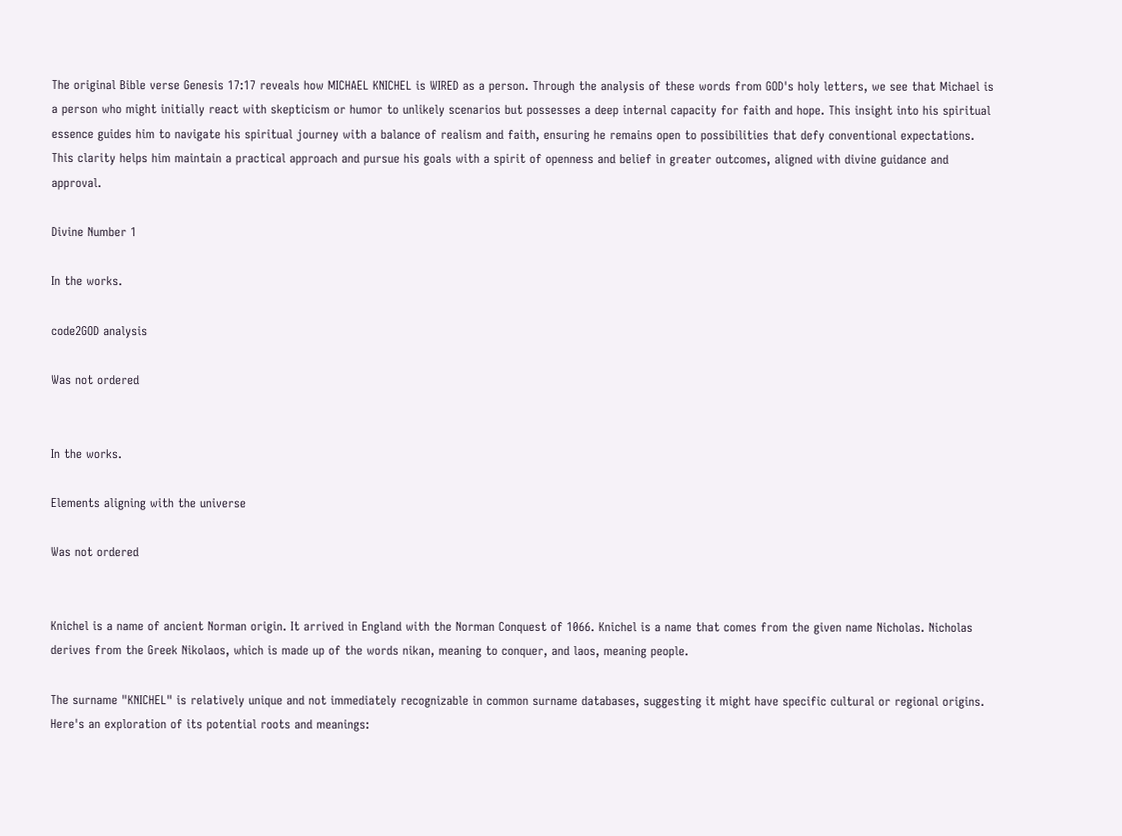The original Bible verse Genesis 17:17 reveals how MICHAEL KNICHEL is WIRED as a person. Through the analysis of these words from GOD's holy letters, we see that Michael is a person who might initially react with skepticism or humor to unlikely scenarios but possesses a deep internal capacity for faith and hope. This insight into his spiritual essence guides him to navigate his spiritual journey with a balance of realism and faith, ensuring he remains open to possibilities that defy conventional expectations. This clarity helps him maintain a practical approach and pursue his goals with a spirit of openness and belief in greater outcomes, aligned with divine guidance and approval.

Divine Number 1

In the works.

code2GOD analysis

Was not ordered


In the works.

Elements aligning with the universe

Was not ordered


Knichel is a name of ancient Norman origin. It arrived in England with the Norman Conquest of 1066. Knichel is a name that comes from the given name Nicholas. Nicholas derives from the Greek Nikolaos, which is made up of the words nikan, meaning to conquer, and laos, meaning people.

The surname "KNICHEL" is relatively unique and not immediately recognizable in common surname databases, suggesting it might have specific cultural or regional origins. Here's an exploration of its potential roots and meanings: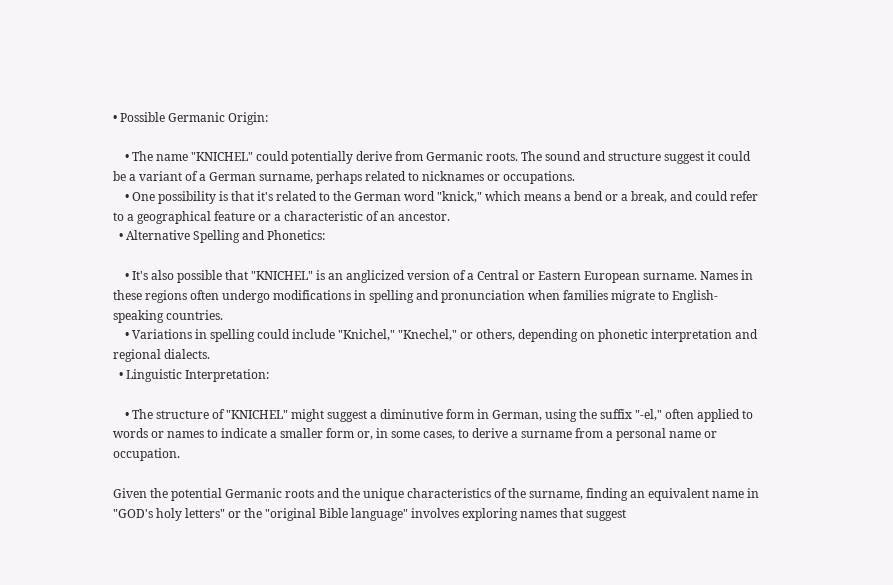• Possible Germanic Origin:

    • The name "KNICHEL" could potentially derive from Germanic roots. The sound and structure suggest it could be a variant of a German surname, perhaps related to nicknames or occupations.
    • One possibility is that it's related to the German word "knick," which means a bend or a break, and could refer to a geographical feature or a characteristic of an ancestor.
  • Alternative Spelling and Phonetics:

    • It's also possible that "KNICHEL" is an anglicized version of a Central or Eastern European surname. Names in these regions often undergo modifications in spelling and pronunciation when families migrate to English-speaking countries.
    • Variations in spelling could include "Knichel," "Knechel," or others, depending on phonetic interpretation and regional dialects.
  • Linguistic Interpretation:

    • The structure of "KNICHEL" might suggest a diminutive form in German, using the suffix "-el," often applied to words or names to indicate a smaller form or, in some cases, to derive a surname from a personal name or occupation.

Given the potential Germanic roots and the unique characteristics of the surname, finding an equivalent name in "GOD's holy letters" or the "original Bible language" involves exploring names that suggest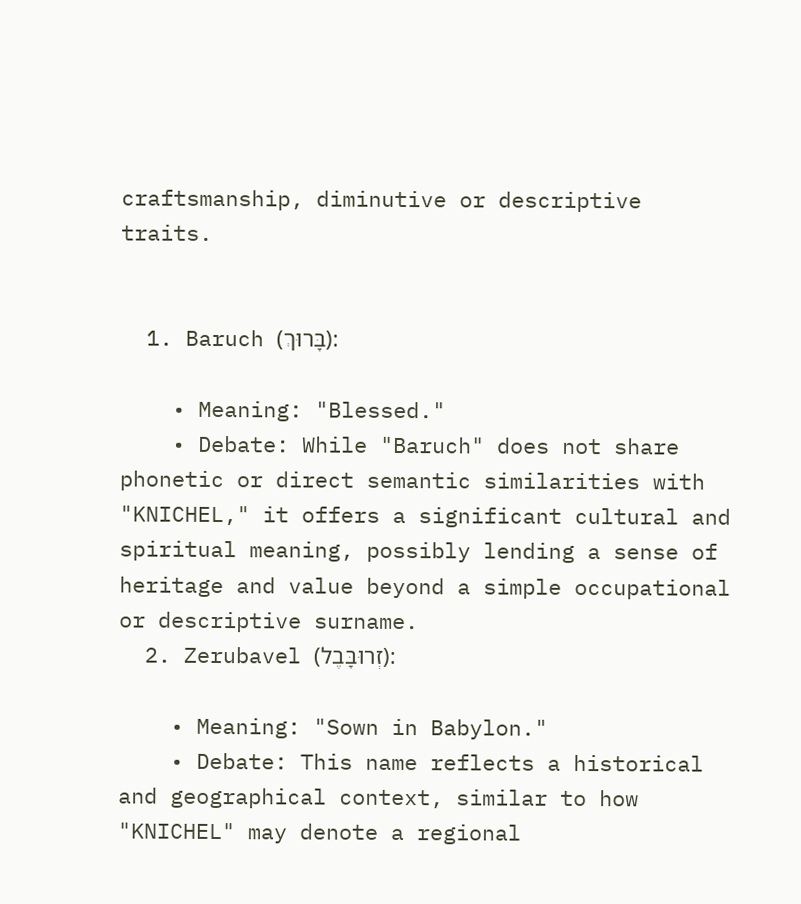craftsmanship, diminutive or descriptive traits.


  1. Baruch (בָּרוּךְ):

    • Meaning: "Blessed."
    • Debate: While "Baruch" does not share phonetic or direct semantic similarities with "KNICHEL," it offers a significant cultural and spiritual meaning, possibly lending a sense of heritage and value beyond a simple occupational or descriptive surname.
  2. Zerubavel (זְרוּבָּבֶל):

    • Meaning: "Sown in Babylon."
    • Debate: This name reflects a historical and geographical context, similar to how "KNICHEL" may denote a regional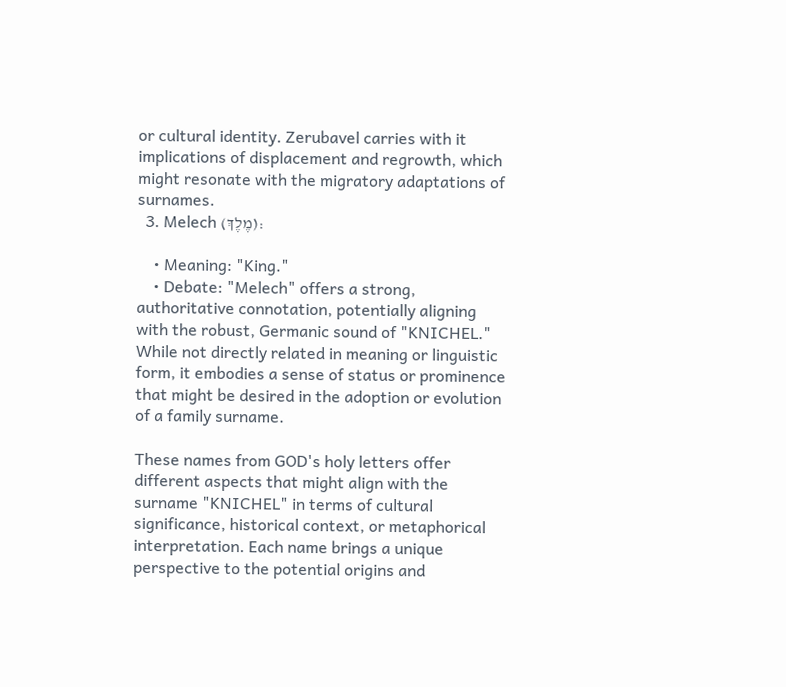or cultural identity. Zerubavel carries with it implications of displacement and regrowth, which might resonate with the migratory adaptations of surnames.
  3. Melech (מֶלֶךְ):

    • Meaning: "King."
    • Debate: "Melech" offers a strong, authoritative connotation, potentially aligning with the robust, Germanic sound of "KNICHEL." While not directly related in meaning or linguistic form, it embodies a sense of status or prominence that might be desired in the adoption or evolution of a family surname.

These names from GOD's holy letters offer different aspects that might align with the surname "KNICHEL" in terms of cultural significance, historical context, or metaphorical interpretation. Each name brings a unique perspective to the potential origins and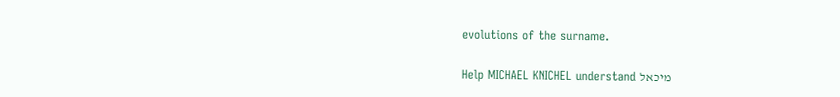evolutions of the surname.

Help MICHAEL KNICHEL understand מיכאל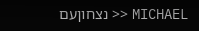נצחוןעם >> MICHAEL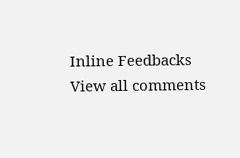Inline Feedbacks
View all comments